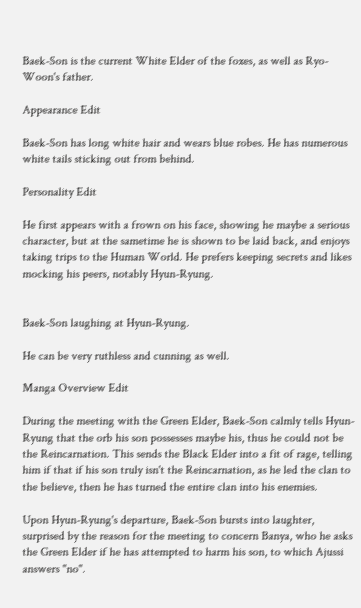Baek-Son is the current White Elder of the foxes, as well as Ryo-Woon's father.

Appearance Edit

Baek-Son has long white hair and wears blue robes. He has numerous white tails sticking out from behind.

Personality Edit

He first appears with a frown on his face, showing he maybe a serious character, but at the sametime he is shown to be laid back, and enjoys taking trips to the Human World. He prefers keeping secrets and likes mocking his peers, notably Hyun-Ryung.


Baek-Son laughing at Hyun-Ryung.

He can be very ruthless and cunning as well.

Manga Overview Edit

During the meeting with the Green Elder, Baek-Son calmly tells Hyun-Ryung that the orb his son possesses maybe his, thus he could not be the Reincarnation. This sends the Black Elder into a fit of rage, telling him if that if his son truly isn't the Reincarnation, as he led the clan to the believe, then he has turned the entire clan into his enemies.

Upon Hyun-Ryung's departure, Baek-Son bursts into laughter, surprised by the reason for the meeting to concern Banya, who he asks the Green Elder if he has attempted to harm his son, to which Ajussi answers "no".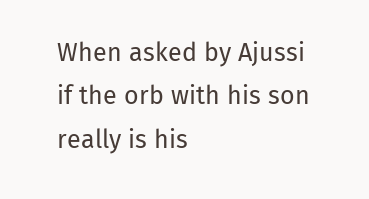When asked by Ajussi if the orb with his son really is his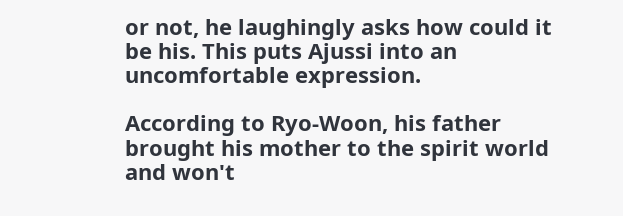or not, he laughingly asks how could it be his. This puts Ajussi into an uncomfortable expression.

According to Ryo-Woon, his father brought his mother to the spirit world and won't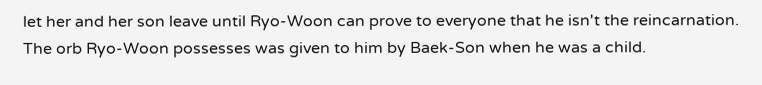let her and her son leave until Ryo-Woon can prove to everyone that he isn't the reincarnation. The orb Ryo-Woon possesses was given to him by Baek-Son when he was a child.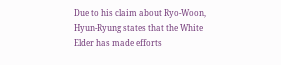Due to his claim about Ryo-Woon, Hyun-Ryung states that the White Elder has made efforts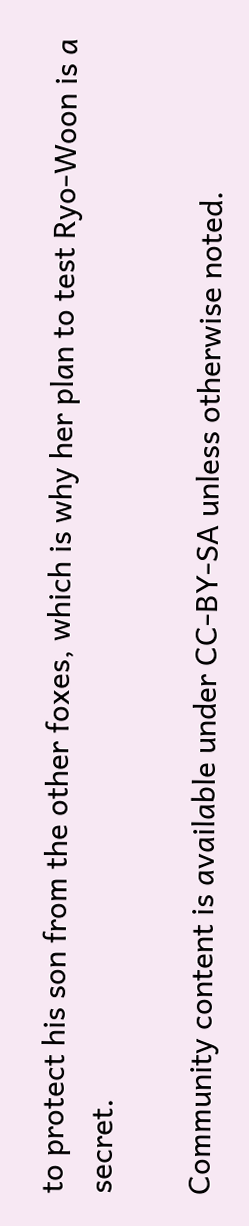to protect his son from the other foxes, which is why her plan to test Ryo-Woon is a secret.

Community content is available under CC-BY-SA unless otherwise noted.